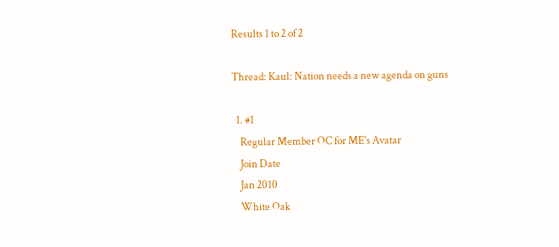Results 1 to 2 of 2

Thread: Kaul: Nation needs a new agenda on guns

  1. #1
    Regular Member OC for ME's Avatar
    Join Date
    Jan 2010
    White Oak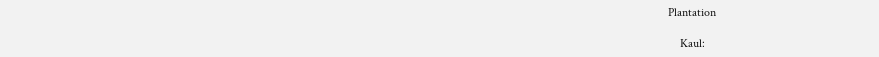Plantation

    Kaul: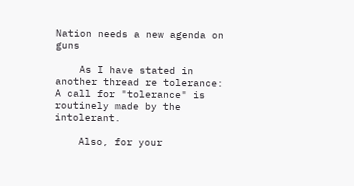Nation needs a new agenda on guns

    As I have stated in another thread re tolerance: A call for "tolerance" is routinely made by the intolerant.

    Also, for your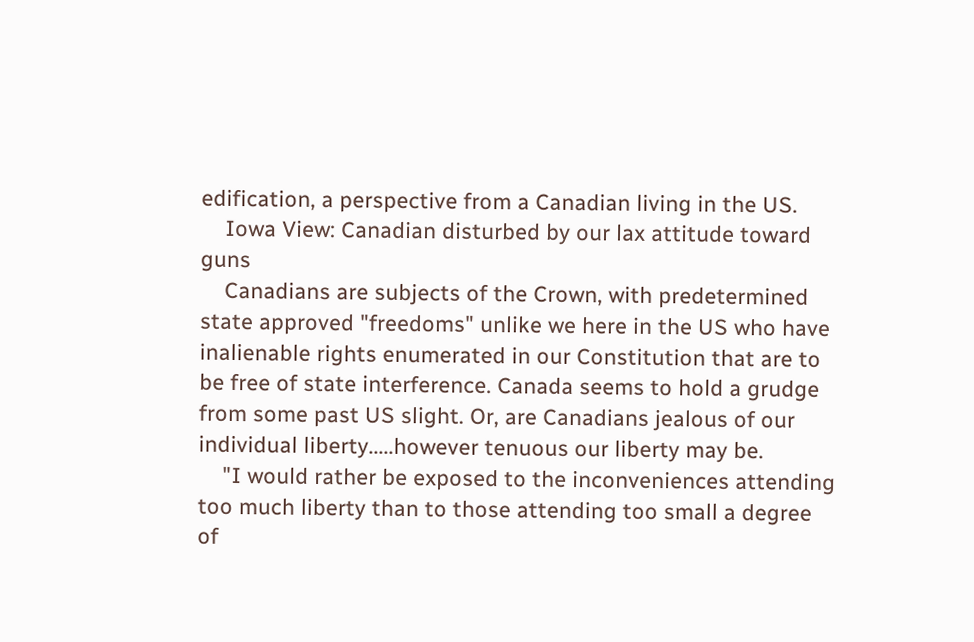edification, a perspective from a Canadian living in the US.
    Iowa View: Canadian disturbed by our lax attitude toward guns
    Canadians are subjects of the Crown, with predetermined state approved "freedoms" unlike we here in the US who have inalienable rights enumerated in our Constitution that are to be free of state interference. Canada seems to hold a grudge from some past US slight. Or, are Canadians jealous of our individual liberty.....however tenuous our liberty may be.
    "I would rather be exposed to the inconveniences attending too much liberty than to those attending too small a degree of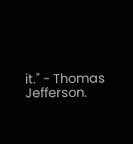it." - Thomas Jefferson.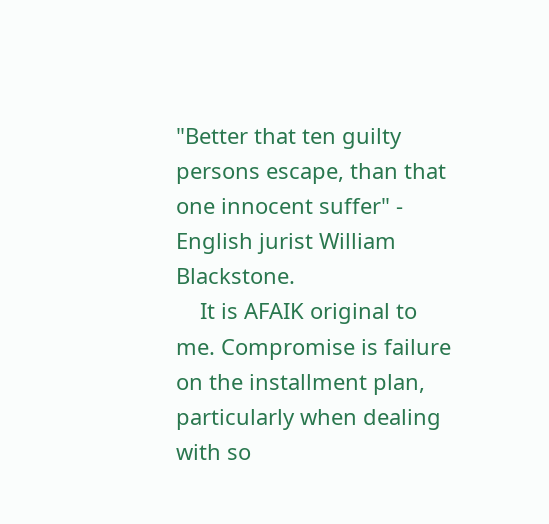"Better that ten guilty persons escape, than that one innocent suffer" - English jurist William Blackstone.
    It is AFAIK original to me. Compromise is failure on the installment plan, particularly when dealing with so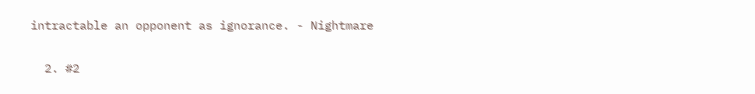intractable an opponent as ignorance. - Nightmare

  2. #2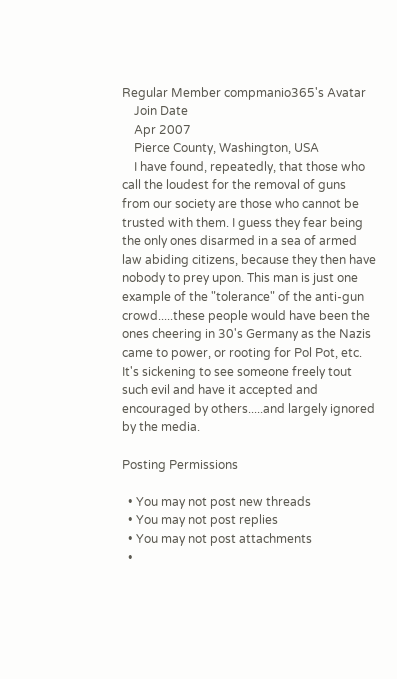Regular Member compmanio365's Avatar
    Join Date
    Apr 2007
    Pierce County, Washington, USA
    I have found, repeatedly, that those who call the loudest for the removal of guns from our society are those who cannot be trusted with them. I guess they fear being the only ones disarmed in a sea of armed law abiding citizens, because they then have nobody to prey upon. This man is just one example of the "tolerance" of the anti-gun crowd.....these people would have been the ones cheering in 30's Germany as the Nazis came to power, or rooting for Pol Pot, etc. It's sickening to see someone freely tout such evil and have it accepted and encouraged by others.....and largely ignored by the media.

Posting Permissions

  • You may not post new threads
  • You may not post replies
  • You may not post attachments
  •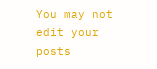You may not edit your posts